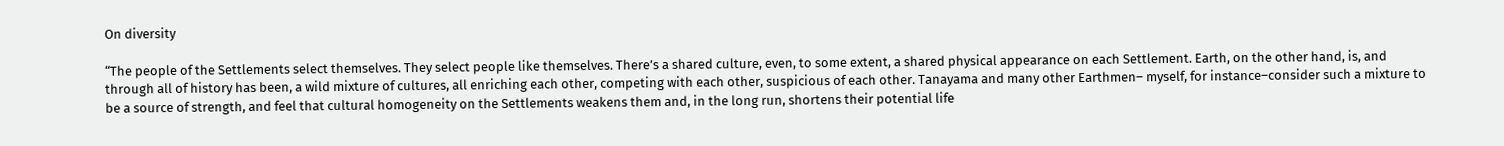On diversity

“The people of the Settlements select themselves. They select people like themselves. There’s a shared culture, even, to some extent, a shared physical appearance on each Settlement. Earth, on the other hand, is, and through all of history has been, a wild mixture of cultures, all enriching each other, competing with each other, suspicious of each other. Tanayama and many other Earthmen– myself, for instance–consider such a mixture to be a source of strength, and feel that cultural homogeneity on the Settlements weakens them and, in the long run, shortens their potential life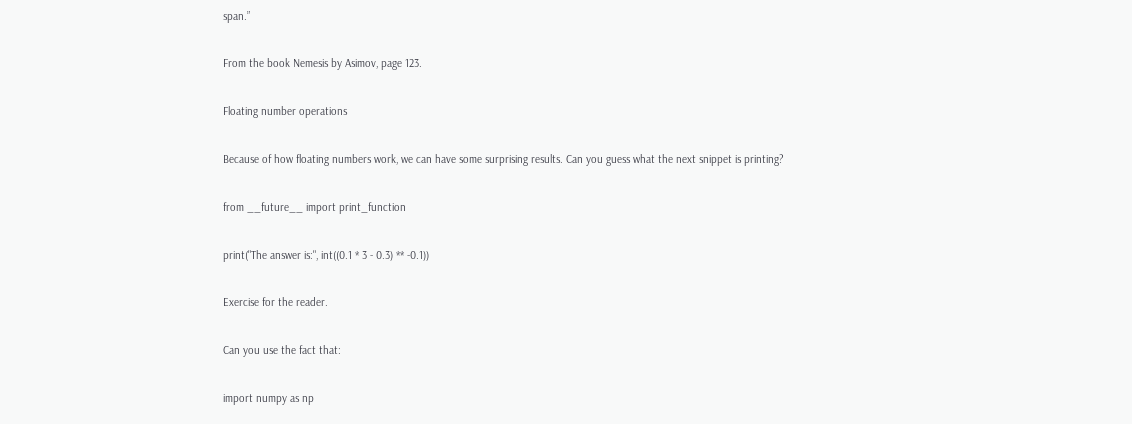span.”

From the book Nemesis by Asimov, page 123.

Floating number operations

Because of how floating numbers work, we can have some surprising results. Can you guess what the next snippet is printing?

from __future__ import print_function

print("The answer is:", int((0.1 * 3 - 0.3) ** -0.1))

Exercise for the reader.

Can you use the fact that:

import numpy as np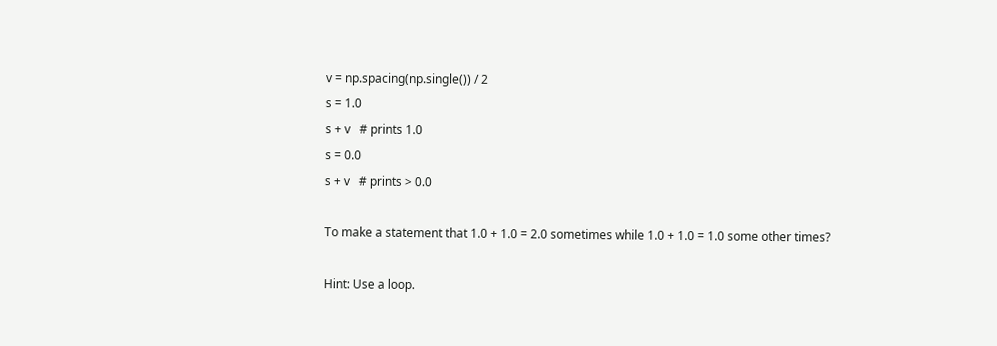v = np.spacing(np.single()) / 2
s = 1.0
s + v   # prints 1.0
s = 0.0
s + v   # prints > 0.0

To make a statement that 1.0 + 1.0 = 2.0 sometimes while 1.0 + 1.0 = 1.0 some other times?

Hint: Use a loop.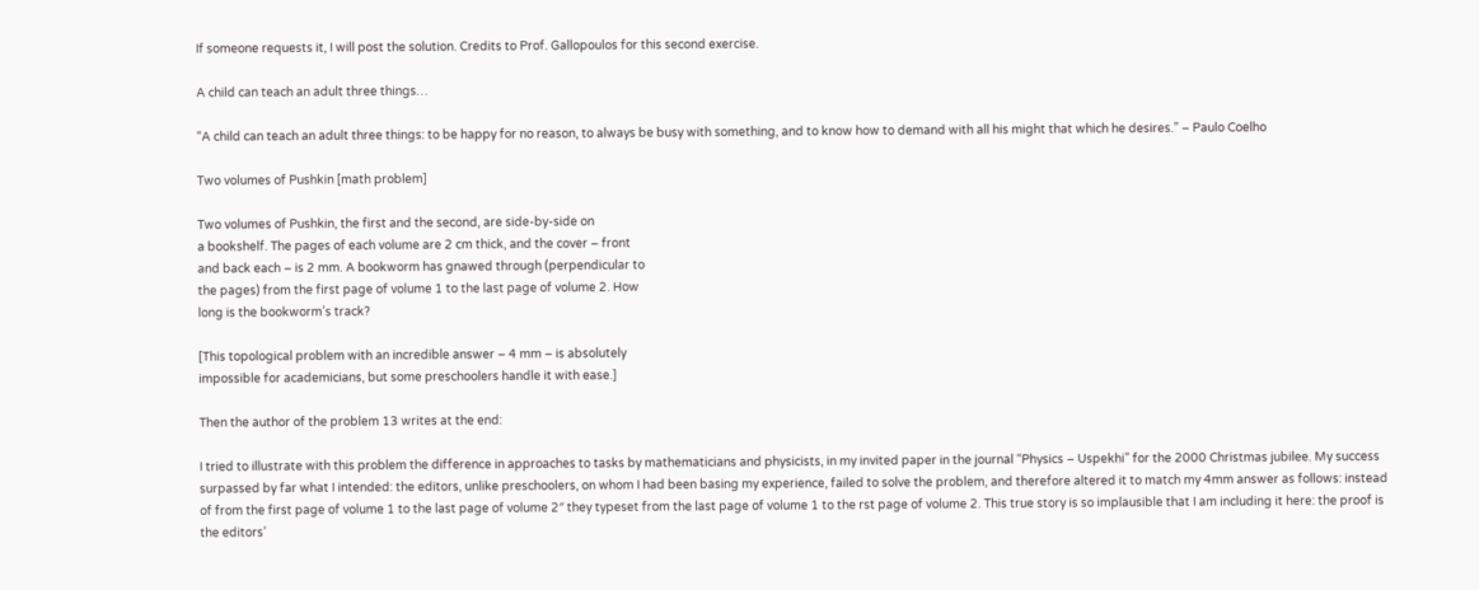If someone requests it, I will post the solution. Credits to Prof. Gallopoulos for this second exercise.

A child can teach an adult three things…

“A child can teach an adult three things: to be happy for no reason, to always be busy with something, and to know how to demand with all his might that which he desires.” – Paulo Coelho

Two volumes of Pushkin [math problem]

Two volumes of Pushkin, the first and the second, are side-by-side on
a bookshelf. The pages of each volume are 2 cm thick, and the cover – front
and back each – is 2 mm. A bookworm has gnawed through (perpendicular to
the pages) from the first page of volume 1 to the last page of volume 2. How
long is the bookworm’s track?

[This topological problem with an incredible answer – 4 mm – is absolutely
impossible for academicians, but some preschoolers handle it with ease.]

Then the author of the problem 13 writes at the end:

I tried to illustrate with this problem the difference in approaches to tasks by mathematicians and physicists, in my invited paper in the journal “Physics – Uspekhi” for the 2000 Christmas jubilee. My success surpassed by far what I intended: the editors, unlike preschoolers, on whom I had been basing my experience, failed to solve the problem, and therefore altered it to match my 4mm answer as follows: instead of from the first page of volume 1 to the last page of volume 2″ they typeset from the last page of volume 1 to the rst page of volume 2. This true story is so implausible that I am including it here: the proof is the editors’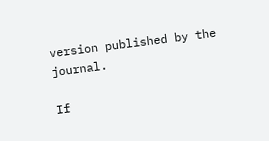version published by the journal.

If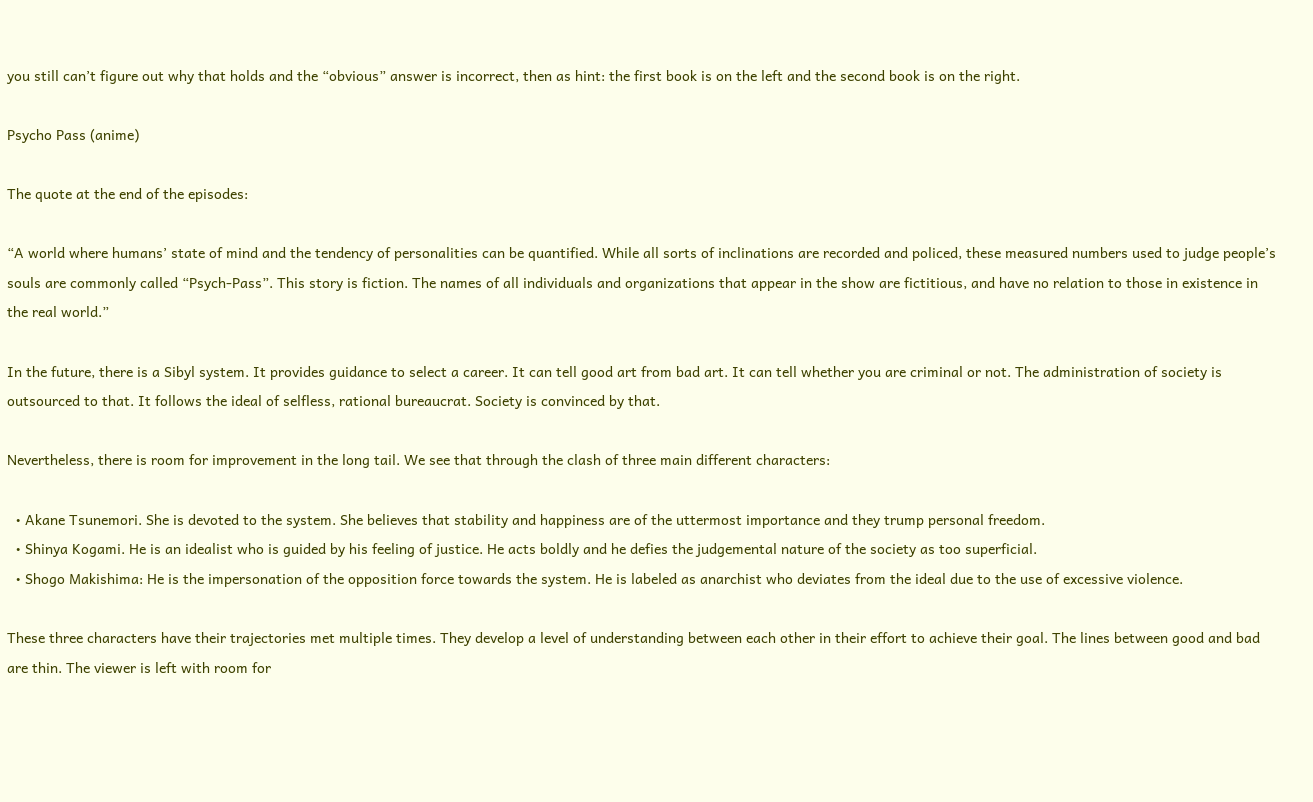you still can’t figure out why that holds and the “obvious” answer is incorrect, then as hint: the first book is on the left and the second book is on the right.

Psycho Pass (anime)

The quote at the end of the episodes:

“A world where humans’ state of mind and the tendency of personalities can be quantified. While all sorts of inclinations are recorded and policed, these measured numbers used to judge people’s souls are commonly called “Psych-Pass”. This story is fiction. The names of all individuals and organizations that appear in the show are fictitious, and have no relation to those in existence in the real world.”

In the future, there is a Sibyl system. It provides guidance to select a career. It can tell good art from bad art. It can tell whether you are criminal or not. The administration of society is outsourced to that. It follows the ideal of selfless, rational bureaucrat. Society is convinced by that.

Nevertheless, there is room for improvement in the long tail. We see that through the clash of three main different characters:

  • Akane Tsunemori. She is devoted to the system. She believes that stability and happiness are of the uttermost importance and they trump personal freedom.
  • Shinya Kogami. He is an idealist who is guided by his feeling of justice. He acts boldly and he defies the judgemental nature of the society as too superficial.
  • Shogo Makishima: He is the impersonation of the opposition force towards the system. He is labeled as anarchist who deviates from the ideal due to the use of excessive violence.

These three characters have their trajectories met multiple times. They develop a level of understanding between each other in their effort to achieve their goal. The lines between good and bad are thin. The viewer is left with room for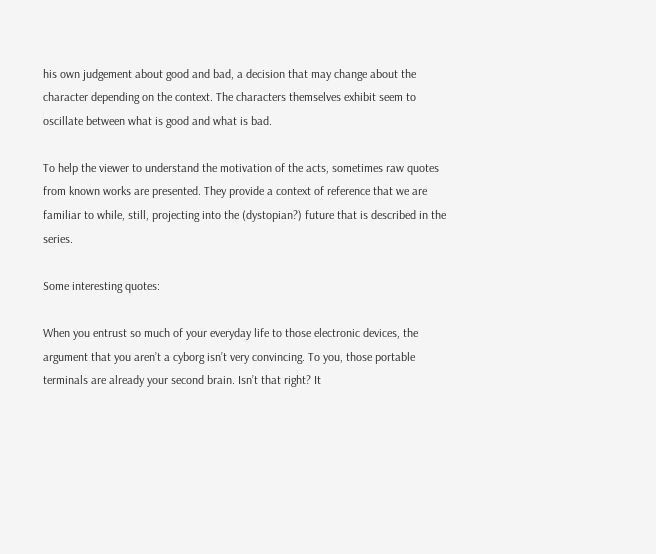his own judgement about good and bad, a decision that may change about the character depending on the context. The characters themselves exhibit seem to oscillate between what is good and what is bad.

To help the viewer to understand the motivation of the acts, sometimes raw quotes from known works are presented. They provide a context of reference that we are familiar to while, still, projecting into the (dystopian?) future that is described in the series.

Some interesting quotes:

When you entrust so much of your everyday life to those electronic devices, the argument that you aren’t a cyborg isn’t very convincing. To you, those portable terminals are already your second brain. Isn’t that right? It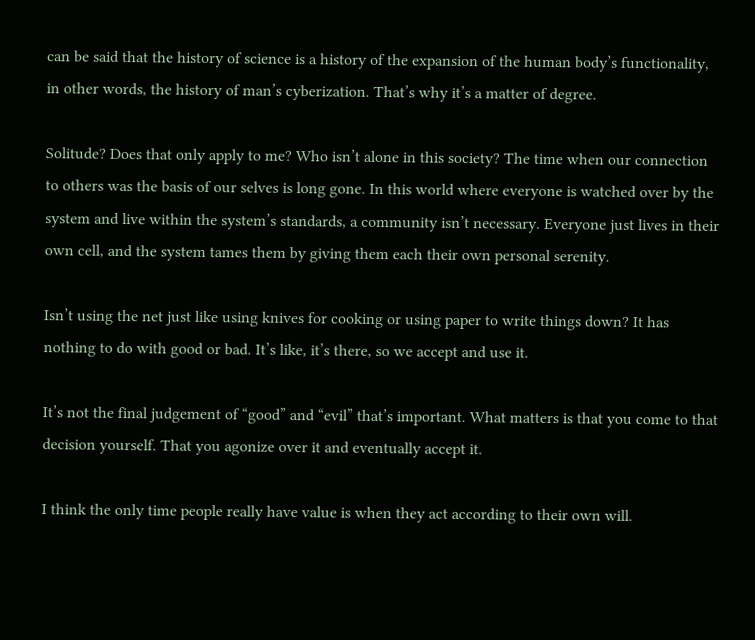can be said that the history of science is a history of the expansion of the human body’s functionality, in other words, the history of man’s cyberization. That’s why it’s a matter of degree.

Solitude? Does that only apply to me? Who isn’t alone in this society? The time when our connection to others was the basis of our selves is long gone. In this world where everyone is watched over by the system and live within the system’s standards, a community isn’t necessary. Everyone just lives in their own cell, and the system tames them by giving them each their own personal serenity.

Isn’t using the net just like using knives for cooking or using paper to write things down? It has nothing to do with good or bad. It’s like, it’s there, so we accept and use it.

It’s not the final judgement of “good” and “evil” that’s important. What matters is that you come to that decision yourself. That you agonize over it and eventually accept it.

I think the only time people really have value is when they act according to their own will.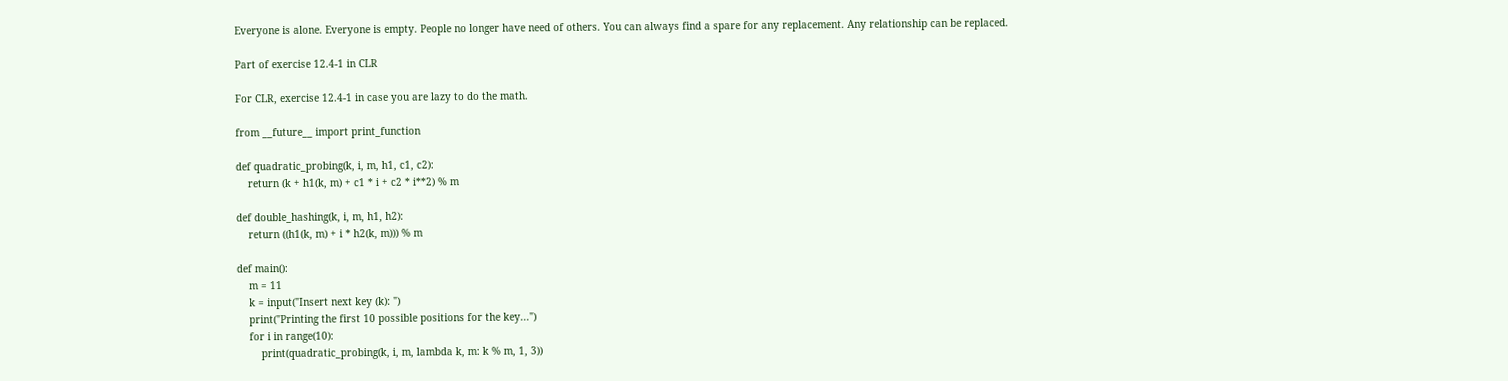Everyone is alone. Everyone is empty. People no longer have need of others. You can always find a spare for any replacement. Any relationship can be replaced.

Part of exercise 12.4-1 in CLR

For CLR, exercise 12.4-1 in case you are lazy to do the math.

from __future__ import print_function

def quadratic_probing(k, i, m, h1, c1, c2):
    return (k + h1(k, m) + c1 * i + c2 * i**2) % m

def double_hashing(k, i, m, h1, h2):
    return ((h1(k, m) + i * h2(k, m))) % m

def main():
    m = 11
    k = input("Insert next key (k): ")
    print("Printing the first 10 possible positions for the key...")
    for i in range(10):
        print(quadratic_probing(k, i, m, lambda k, m: k % m, 1, 3))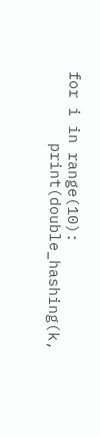for i in range(10):
        print(double_hashing(k,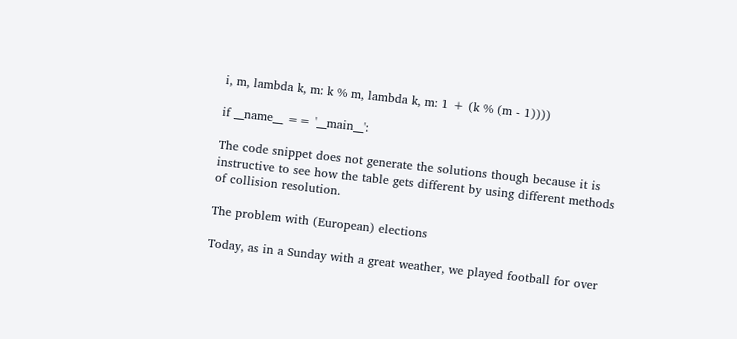i, m, lambda k, m: k % m, lambda k, m: 1 + (k % (m - 1))))

if __name__ == '__main__':

The code snippet does not generate the solutions though because it is instructive to see how the table gets different by using different methods of collision resolution.

The problem with (European) elections

Today, as in a Sunday with a great weather, we played football for over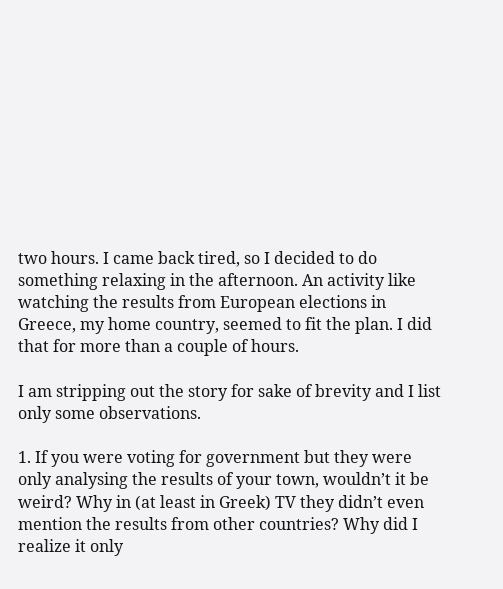two hours. I came back tired, so I decided to do something relaxing in the afternoon. An activity like watching the results from European elections in Greece, my home country, seemed to fit the plan. I did that for more than a couple of hours.

I am stripping out the story for sake of brevity and I list only some observations.

1. If you were voting for government but they were only analysing the results of your town, wouldn’t it be weird? Why in (at least in Greek) TV they didn’t even mention the results from other countries? Why did I realize it only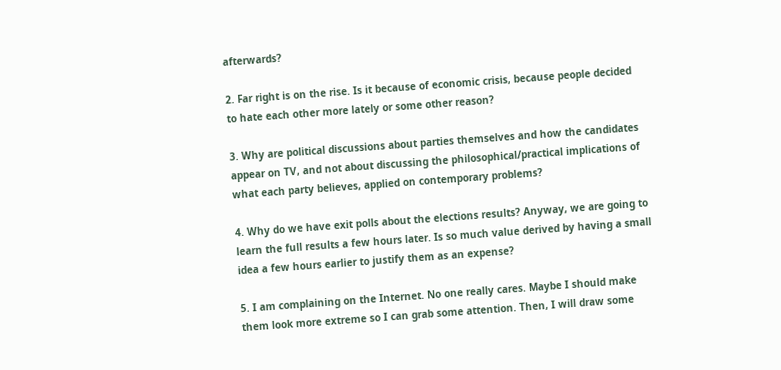afterwards?

2. Far right is on the rise. Is it because of economic crisis, because people decided to hate each other more lately or some other reason?

3. Why are political discussions about parties themselves and how the candidates appear on TV, and not about discussing the philosophical/practical implications of what each party believes, applied on contemporary problems?

4. Why do we have exit polls about the elections results? Anyway, we are going to learn the full results a few hours later. Is so much value derived by having a small idea a few hours earlier to justify them as an expense?

5. I am complaining on the Internet. No one really cares. Maybe I should make them look more extreme so I can grab some attention. Then, I will draw some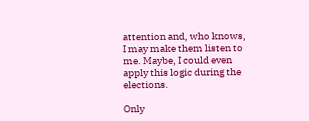attention and, who knows, I may make them listen to me. Maybe, I could even apply this logic during the elections.

Only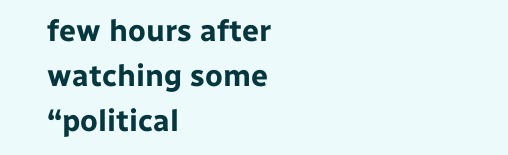few hours after watching some “political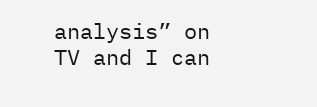analysis” on TV and I can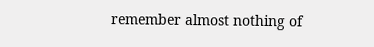remember almost nothing of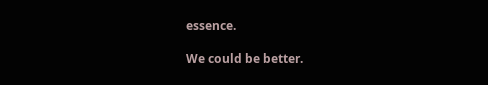essence.

We could be better.